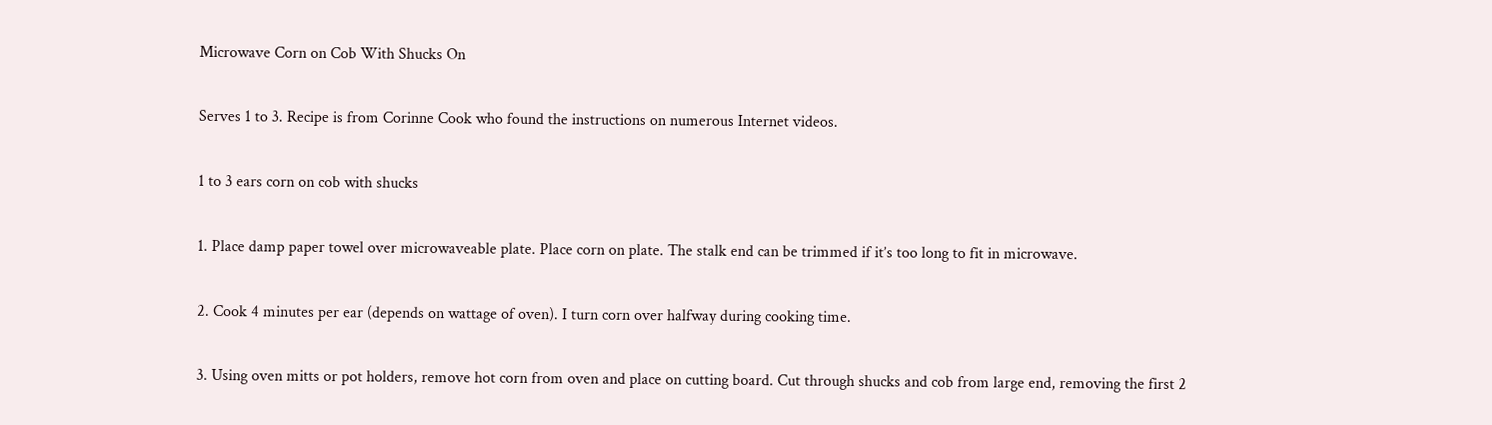Microwave Corn on Cob With Shucks On

Serves 1 to 3. Recipe is from Corinne Cook who found the instructions on numerous Internet videos.

1 to 3 ears corn on cob with shucks

1. Place damp paper towel over microwaveable plate. Place corn on plate. The stalk end can be trimmed if it’s too long to fit in microwave.

2. Cook 4 minutes per ear (depends on wattage of oven). I turn corn over halfway during cooking time.

3. Using oven mitts or pot holders, remove hot corn from oven and place on cutting board. Cut through shucks and cob from large end, removing the first 2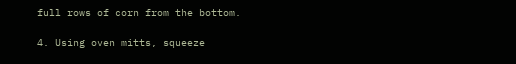full rows of corn from the bottom.

4. Using oven mitts, squeeze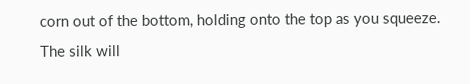corn out of the bottom, holding onto the top as you squeeze. The silk will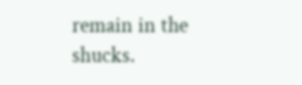remain in the shucks.